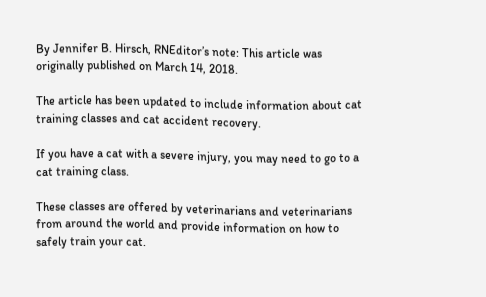By Jennifer B. Hirsch, RNEditor’s note: This article was originally published on March 14, 2018.

The article has been updated to include information about cat training classes and cat accident recovery.

If you have a cat with a severe injury, you may need to go to a cat training class.

These classes are offered by veterinarians and veterinarians from around the world and provide information on how to safely train your cat.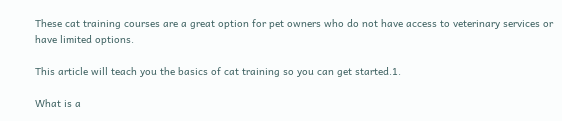These cat training courses are a great option for pet owners who do not have access to veterinary services or have limited options.

This article will teach you the basics of cat training so you can get started.1.

What is a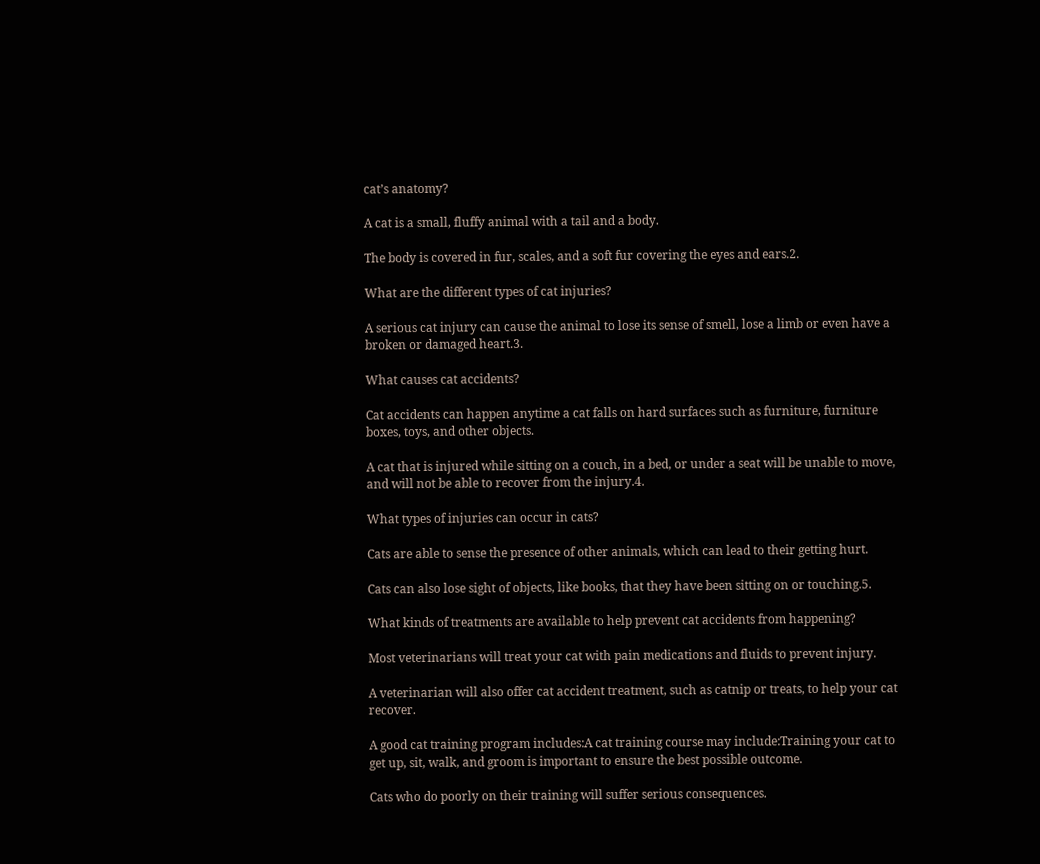cat’s anatomy?

A cat is a small, fluffy animal with a tail and a body.

The body is covered in fur, scales, and a soft fur covering the eyes and ears.2.

What are the different types of cat injuries?

A serious cat injury can cause the animal to lose its sense of smell, lose a limb or even have a broken or damaged heart.3.

What causes cat accidents?

Cat accidents can happen anytime a cat falls on hard surfaces such as furniture, furniture boxes, toys, and other objects.

A cat that is injured while sitting on a couch, in a bed, or under a seat will be unable to move, and will not be able to recover from the injury.4.

What types of injuries can occur in cats?

Cats are able to sense the presence of other animals, which can lead to their getting hurt.

Cats can also lose sight of objects, like books, that they have been sitting on or touching.5.

What kinds of treatments are available to help prevent cat accidents from happening?

Most veterinarians will treat your cat with pain medications and fluids to prevent injury.

A veterinarian will also offer cat accident treatment, such as catnip or treats, to help your cat recover.

A good cat training program includes:A cat training course may include:Training your cat to get up, sit, walk, and groom is important to ensure the best possible outcome.

Cats who do poorly on their training will suffer serious consequences.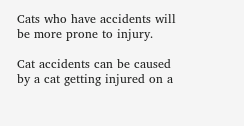Cats who have accidents will be more prone to injury.

Cat accidents can be caused by a cat getting injured on a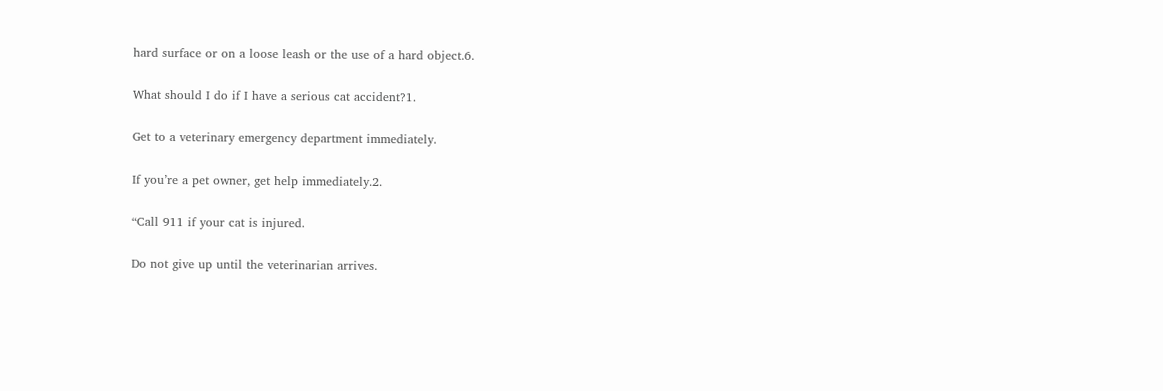hard surface or on a loose leash or the use of a hard object.6.

What should I do if I have a serious cat accident?1.

Get to a veterinary emergency department immediately.

If you’re a pet owner, get help immediately.2.

“Call 911 if your cat is injured.

Do not give up until the veterinarian arrives.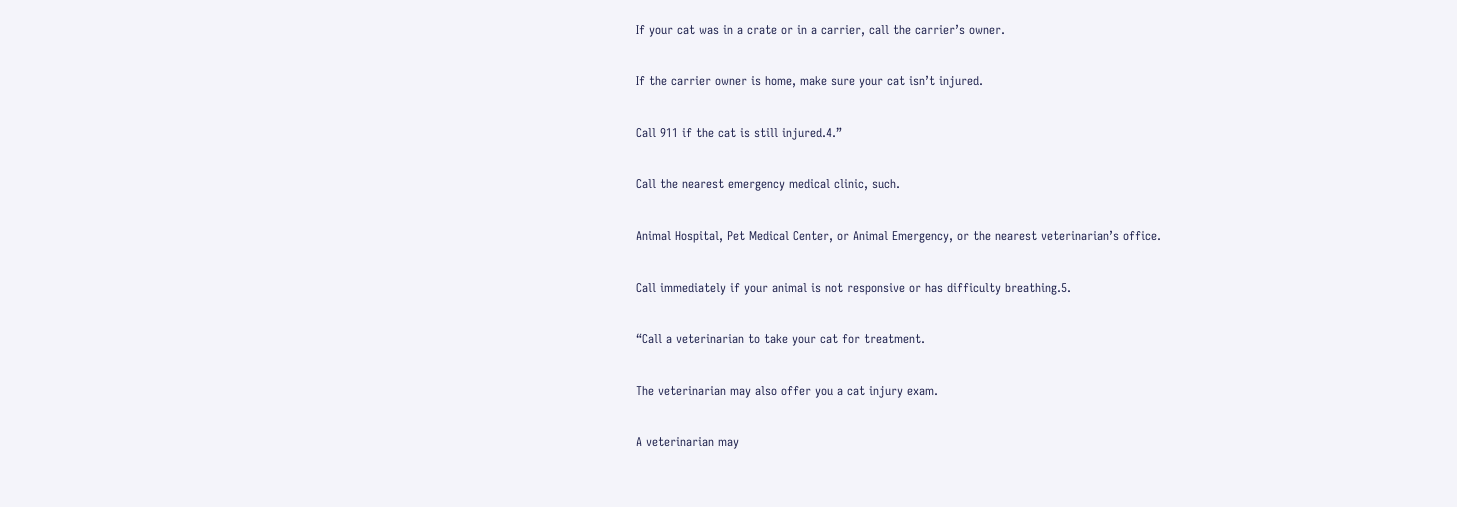If your cat was in a crate or in a carrier, call the carrier’s owner.

If the carrier owner is home, make sure your cat isn’t injured.

Call 911 if the cat is still injured.4.”

Call the nearest emergency medical clinic, such.

Animal Hospital, Pet Medical Center, or Animal Emergency, or the nearest veterinarian’s office.

Call immediately if your animal is not responsive or has difficulty breathing.5.

“Call a veterinarian to take your cat for treatment.

The veterinarian may also offer you a cat injury exam.

A veterinarian may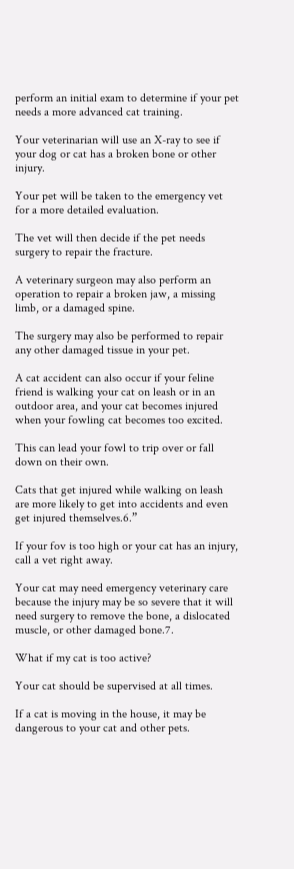perform an initial exam to determine if your pet needs a more advanced cat training.

Your veterinarian will use an X-ray to see if your dog or cat has a broken bone or other injury.

Your pet will be taken to the emergency vet for a more detailed evaluation.

The vet will then decide if the pet needs surgery to repair the fracture.

A veterinary surgeon may also perform an operation to repair a broken jaw, a missing limb, or a damaged spine.

The surgery may also be performed to repair any other damaged tissue in your pet.

A cat accident can also occur if your feline friend is walking your cat on leash or in an outdoor area, and your cat becomes injured when your fowling cat becomes too excited.

This can lead your fowl to trip over or fall down on their own.

Cats that get injured while walking on leash are more likely to get into accidents and even get injured themselves.6.”

If your fov is too high or your cat has an injury, call a vet right away.

Your cat may need emergency veterinary care because the injury may be so severe that it will need surgery to remove the bone, a dislocated muscle, or other damaged bone.7.

What if my cat is too active?

Your cat should be supervised at all times.

If a cat is moving in the house, it may be dangerous to your cat and other pets.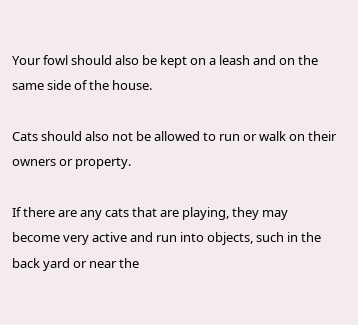Your fowl should also be kept on a leash and on the same side of the house.

Cats should also not be allowed to run or walk on their owners or property.

If there are any cats that are playing, they may become very active and run into objects, such in the back yard or near the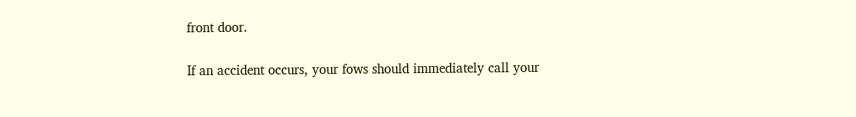front door.

If an accident occurs, your fows should immediately call your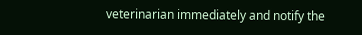veterinarian immediately and notify the